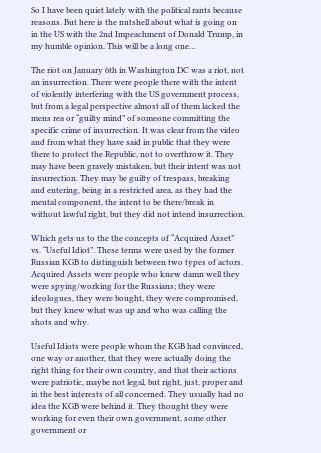So I have been quiet lately with the political rants because reasons. But here is the nutshell about what is going on in the US with the 2nd Impeachment of Donald Trump, in my humble opinion. This will be a long one…

The riot on January 6th in Washington DC was a riot, not an insurrection. There were people there with the intent of violently interfering with the US government process, but from a legal perspective almost all of them lacked the mens rea or “guilty mind” of someone committing the specific crime of insurrection. It was clear from the video and from what they have said in public that they were there to protect the Republic, not to overthrow it. They may have been gravely mistaken, but their intent was not insurrection. They may be guilty of trespass, breaking and entering, being in a restricted area, as they had the mental component, the intent to be there/break in without lawful right, but they did not intend insurrection.

Which gets us to the the concepts of “Acquired Asset” vs. “Useful Idiot”. These terms were used by the former Russian KGB to distinguish between two types of actors. Acquired Assets were people who knew damn well they were spying/working for the Russians; they were ideologues, they were bought, they were compromised, but they knew what was up and who was calling the shots and why.

Useful Idiots were people whom the KGB had convinced, one way or another, that they were actually doing the right thing for their own country, and that their actions were patriotic, maybe not legal, but right, just, proper and in the best interests of all concerned. They usually had no idea the KGB were behind it. They thought they were working for even their own government, some other government or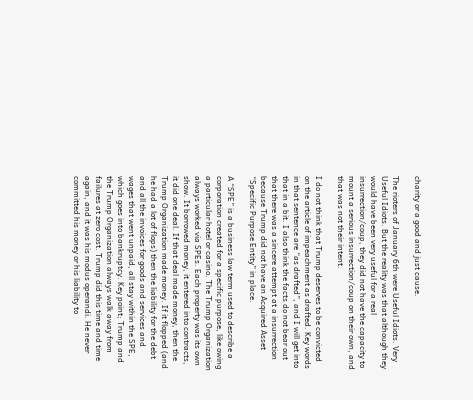charity or a good and just cause.

The rioters of January 6th were Useful Idiots. Very Useful Idiots. But the reality was that although they would have been very useful for a real insurrection/coup, they did not have the capacity to mount a serious insurrection/coup on their own, and that was not their intent.

I do not think that Trump deserves to be convicted on the article of impeachment as drafted. Key words in that sentence are “as drafted”, and I will get into that in a bit. I also think the facts do not bear out that there was a sincere attempt at a insurrection because Trump did not have an Acquired Asset “Specific Purpose Entity” in place.

A “SPE” is a business law term used to describe a corporation created for a specific purpose, like owing a particular hotel or casino. The Trump Organization always worked via SPEs. Each property was its own show. It borrowed money, it entered into contracts, it did one deal. If that deal made money, then the Trump Organization made money. If it flopped (and he had a lot of flops) then the liability for the debt and all the invoices for goods and services and wages that went unpaid, all stay within the SPE, which goes into bankruptcy. Key point; Trump and the Trump Organization always walk away from failures at zero cost. Trump did this time and time again, and it was his modus operandi. He never committed his money or his liability to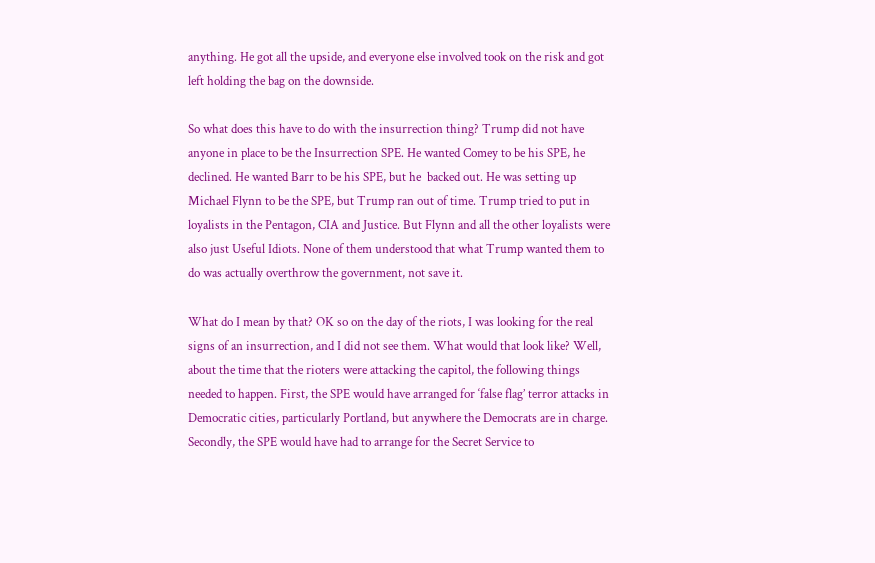anything. He got all the upside, and everyone else involved took on the risk and got left holding the bag on the downside.

So what does this have to do with the insurrection thing? Trump did not have anyone in place to be the Insurrection SPE. He wanted Comey to be his SPE, he declined. He wanted Barr to be his SPE, but he  backed out. He was setting up Michael Flynn to be the SPE, but Trump ran out of time. Trump tried to put in loyalists in the Pentagon, CIA and Justice. But Flynn and all the other loyalists were also just Useful Idiots. None of them understood that what Trump wanted them to do was actually overthrow the government, not save it.

What do I mean by that? OK so on the day of the riots, I was looking for the real signs of an insurrection, and I did not see them. What would that look like? Well, about the time that the rioters were attacking the capitol, the following things needed to happen. First, the SPE would have arranged for ‘false flag’ terror attacks in Democratic cities, particularly Portland, but anywhere the Democrats are in charge. Secondly, the SPE would have had to arrange for the Secret Service to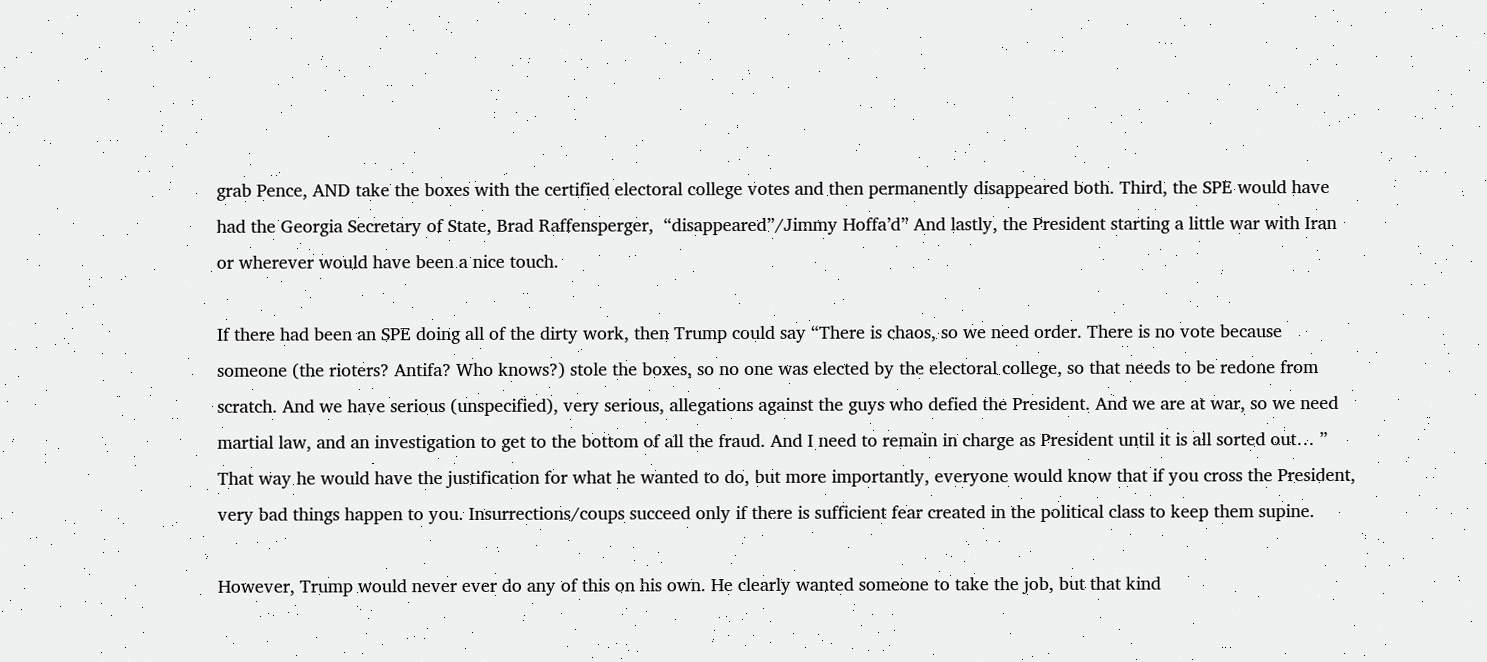grab Pence, AND take the boxes with the certified electoral college votes and then permanently disappeared both. Third, the SPE would have had the Georgia Secretary of State, Brad Raffensperger,  “disappeared”/Jimmy Hoffa’d” And lastly, the President starting a little war with Iran or wherever would have been a nice touch.

If there had been an SPE doing all of the dirty work, then Trump could say “There is chaos, so we need order. There is no vote because someone (the rioters? Antifa? Who knows?) stole the boxes, so no one was elected by the electoral college, so that needs to be redone from scratch. And we have serious (unspecified), very serious, allegations against the guys who defied the President. And we are at war, so we need martial law, and an investigation to get to the bottom of all the fraud. And I need to remain in charge as President until it is all sorted out… ” That way he would have the justification for what he wanted to do, but more importantly, everyone would know that if you cross the President, very bad things happen to you. Insurrections/coups succeed only if there is sufficient fear created in the political class to keep them supine.

However, Trump would never ever do any of this on his own. He clearly wanted someone to take the job, but that kind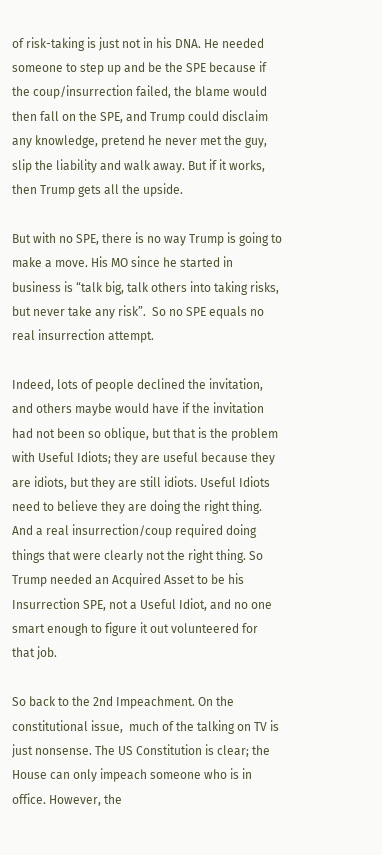of risk-taking is just not in his DNA. He needed someone to step up and be the SPE because if the coup/insurrection failed, the blame would then fall on the SPE, and Trump could disclaim any knowledge, pretend he never met the guy, slip the liability and walk away. But if it works, then Trump gets all the upside.

But with no SPE, there is no way Trump is going to make a move. His MO since he started in business is “talk big, talk others into taking risks, but never take any risk”.  So no SPE equals no real insurrection attempt.

Indeed, lots of people declined the invitation, and others maybe would have if the invitation had not been so oblique, but that is the problem with Useful Idiots; they are useful because they are idiots, but they are still idiots. Useful Idiots need to believe they are doing the right thing. And a real insurrection/coup required doing things that were clearly not the right thing. So Trump needed an Acquired Asset to be his Insurrection SPE, not a Useful Idiot, and no one smart enough to figure it out volunteered for that job.

So back to the 2nd Impeachment. On the constitutional issue,  much of the talking on TV is just nonsense. The US Constitution is clear; the House can only impeach someone who is in office. However, the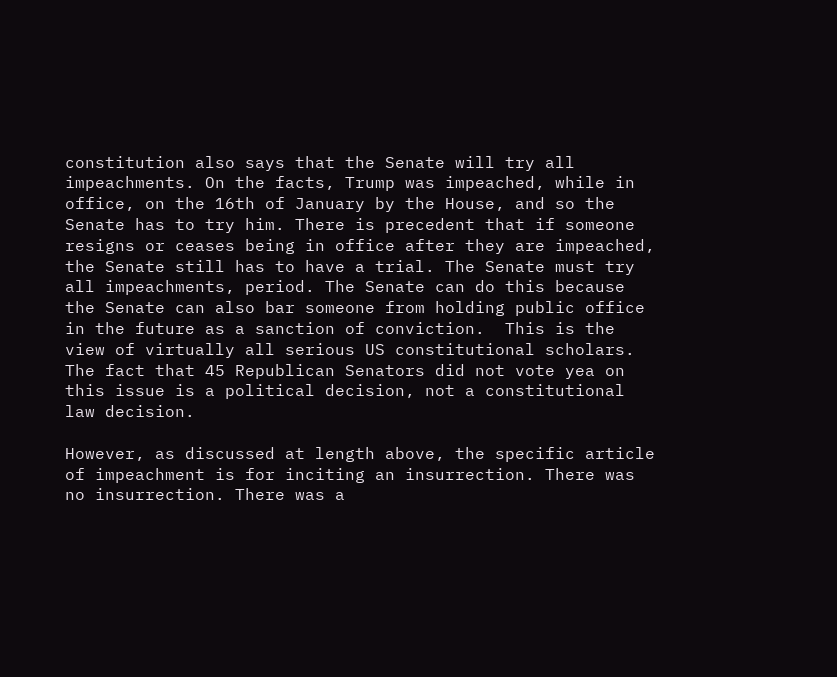constitution also says that the Senate will try all impeachments. On the facts, Trump was impeached, while in office, on the 16th of January by the House, and so the Senate has to try him. There is precedent that if someone resigns or ceases being in office after they are impeached, the Senate still has to have a trial. The Senate must try all impeachments, period. The Senate can do this because the Senate can also bar someone from holding public office in the future as a sanction of conviction.  This is the view of virtually all serious US constitutional scholars. The fact that 45 Republican Senators did not vote yea on this issue is a political decision, not a constitutional law decision.

However, as discussed at length above, the specific article of impeachment is for inciting an insurrection. There was no insurrection. There was a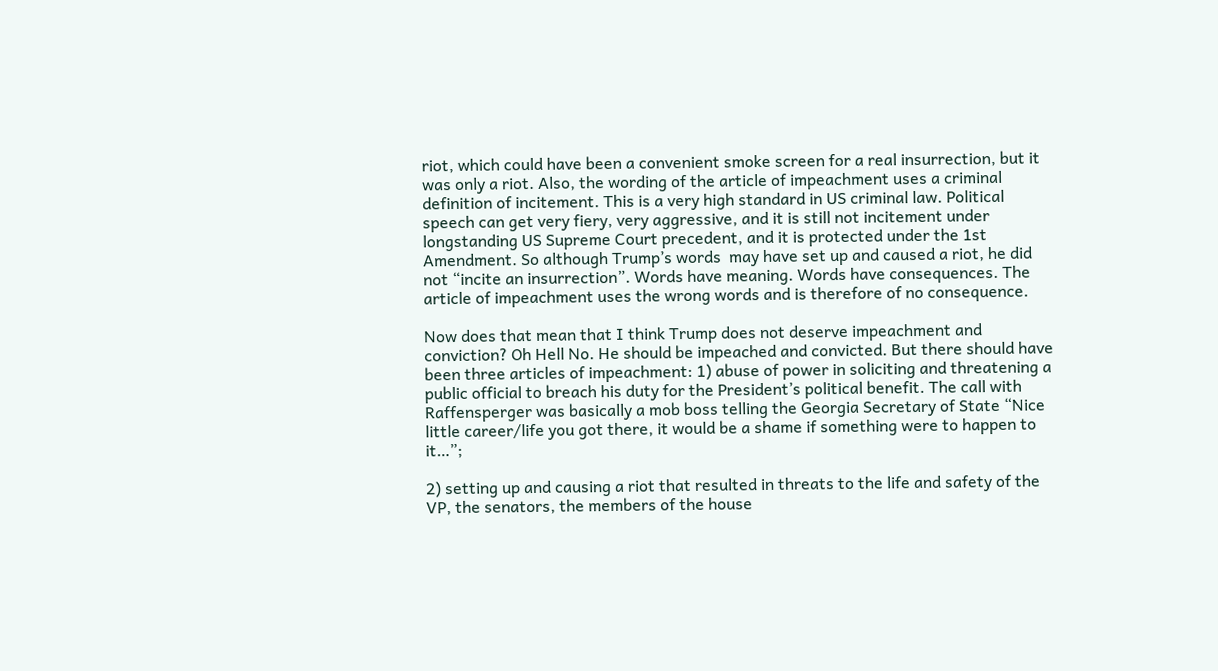riot, which could have been a convenient smoke screen for a real insurrection, but it was only a riot. Also, the wording of the article of impeachment uses a criminal definition of incitement. This is a very high standard in US criminal law. Political speech can get very fiery, very aggressive, and it is still not incitement under longstanding US Supreme Court precedent, and it is protected under the 1st Amendment. So although Trump’s words  may have set up and caused a riot, he did not “incite an insurrection”. Words have meaning. Words have consequences. The article of impeachment uses the wrong words and is therefore of no consequence.

Now does that mean that I think Trump does not deserve impeachment and conviction? Oh Hell No. He should be impeached and convicted. But there should have been three articles of impeachment: 1) abuse of power in soliciting and threatening a public official to breach his duty for the President’s political benefit. The call with Raffensperger was basically a mob boss telling the Georgia Secretary of State “Nice little career/life you got there, it would be a shame if something were to happen to it…”;

2) setting up and causing a riot that resulted in threats to the life and safety of the VP, the senators, the members of the house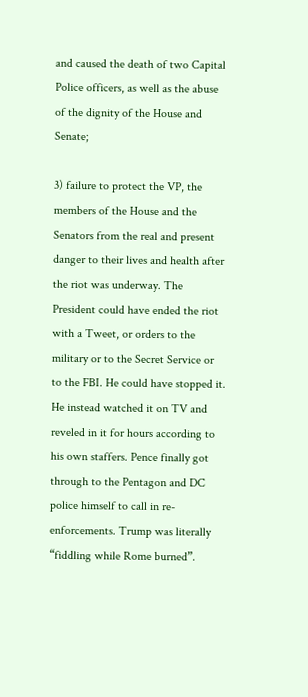and caused the death of two Capital Police officers, as well as the abuse of the dignity of the House and Senate;

3) failure to protect the VP, the members of the House and the Senators from the real and present danger to their lives and health after the riot was underway. The President could have ended the riot with a Tweet, or orders to the military or to the Secret Service or to the FBI. He could have stopped it. He instead watched it on TV and reveled in it for hours according to his own staffers. Pence finally got through to the Pentagon and DC police himself to call in re-enforcements. Trump was literally “fiddling while Rome burned”.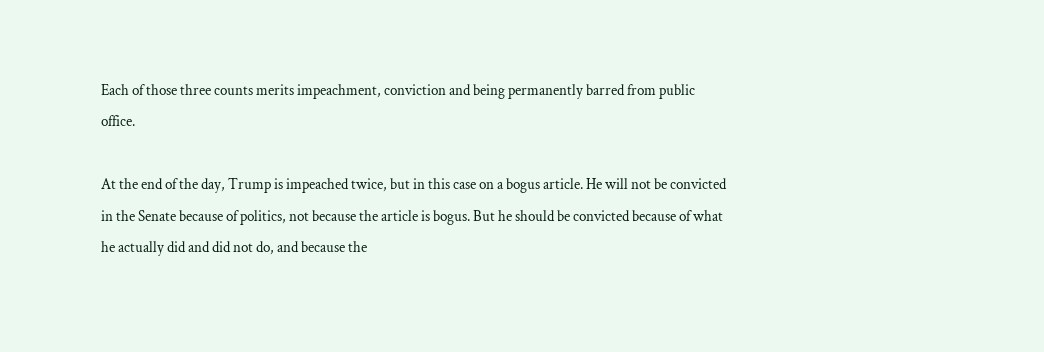Each of those three counts merits impeachment, conviction and being permanently barred from public office.

At the end of the day, Trump is impeached twice, but in this case on a bogus article. He will not be convicted in the Senate because of politics, not because the article is bogus. But he should be convicted because of what he actually did and did not do, and because the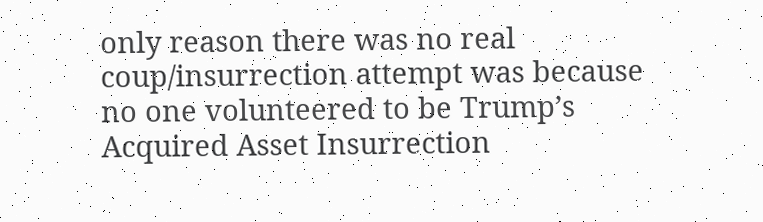only reason there was no real coup/insurrection attempt was because no one volunteered to be Trump’s Acquired Asset Insurrection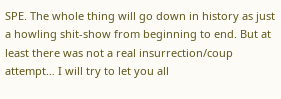SPE. The whole thing will go down in history as just a howling shit-show from beginning to end. But at least there was not a real insurrection/coup attempt… I will try to let you all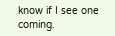know if I see one coming.